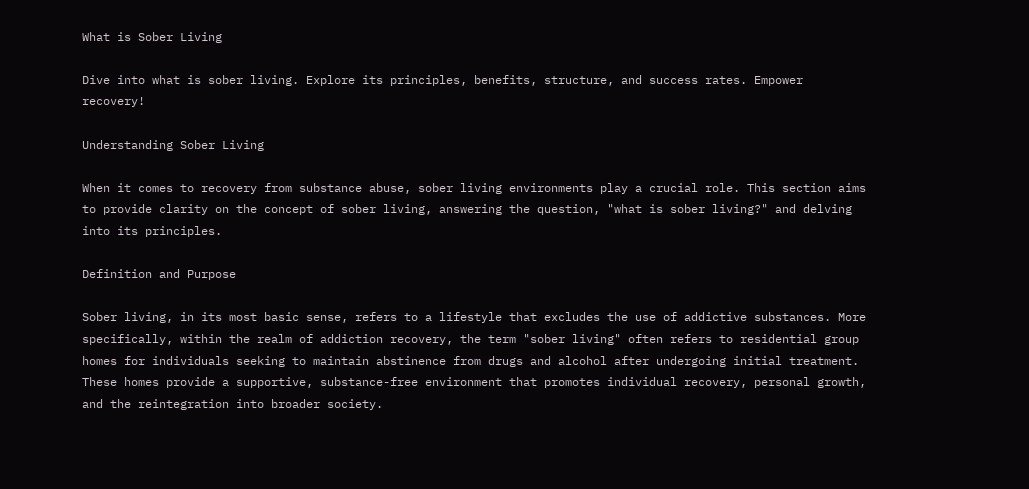What is Sober Living

Dive into what is sober living. Explore its principles, benefits, structure, and success rates. Empower recovery!

Understanding Sober Living

When it comes to recovery from substance abuse, sober living environments play a crucial role. This section aims to provide clarity on the concept of sober living, answering the question, "what is sober living?" and delving into its principles.

Definition and Purpose

Sober living, in its most basic sense, refers to a lifestyle that excludes the use of addictive substances. More specifically, within the realm of addiction recovery, the term "sober living" often refers to residential group homes for individuals seeking to maintain abstinence from drugs and alcohol after undergoing initial treatment. These homes provide a supportive, substance-free environment that promotes individual recovery, personal growth, and the reintegration into broader society.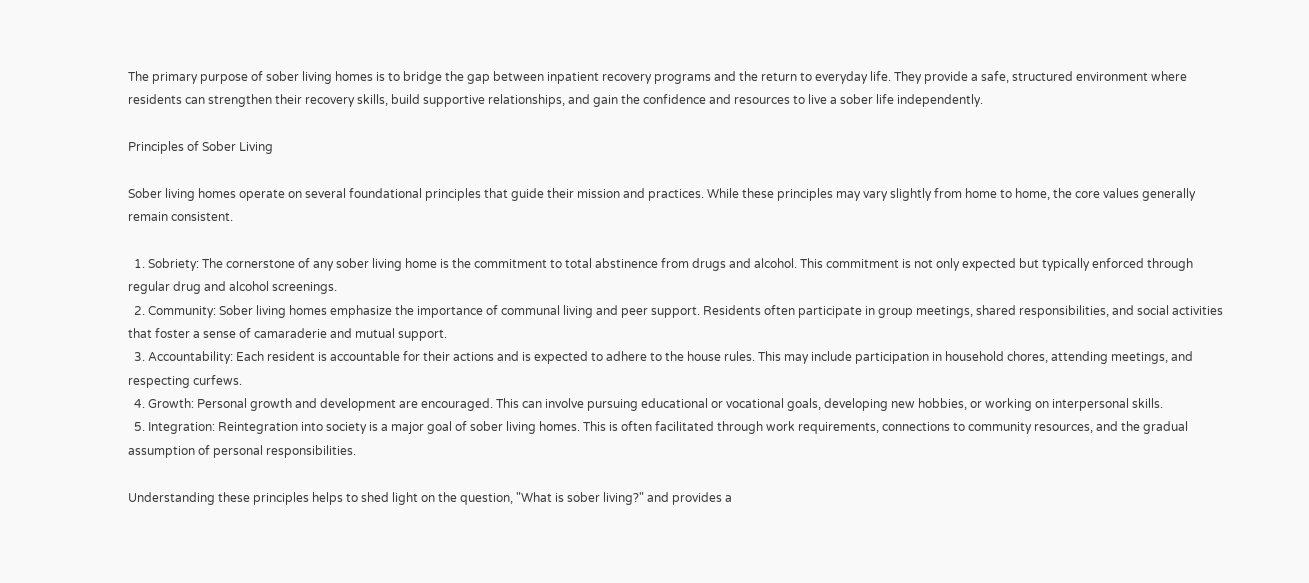The primary purpose of sober living homes is to bridge the gap between inpatient recovery programs and the return to everyday life. They provide a safe, structured environment where residents can strengthen their recovery skills, build supportive relationships, and gain the confidence and resources to live a sober life independently.

Principles of Sober Living

Sober living homes operate on several foundational principles that guide their mission and practices. While these principles may vary slightly from home to home, the core values generally remain consistent.

  1. Sobriety: The cornerstone of any sober living home is the commitment to total abstinence from drugs and alcohol. This commitment is not only expected but typically enforced through regular drug and alcohol screenings.
  2. Community: Sober living homes emphasize the importance of communal living and peer support. Residents often participate in group meetings, shared responsibilities, and social activities that foster a sense of camaraderie and mutual support.
  3. Accountability: Each resident is accountable for their actions and is expected to adhere to the house rules. This may include participation in household chores, attending meetings, and respecting curfews.
  4. Growth: Personal growth and development are encouraged. This can involve pursuing educational or vocational goals, developing new hobbies, or working on interpersonal skills.
  5. Integration: Reintegration into society is a major goal of sober living homes. This is often facilitated through work requirements, connections to community resources, and the gradual assumption of personal responsibilities.

Understanding these principles helps to shed light on the question, "What is sober living?" and provides a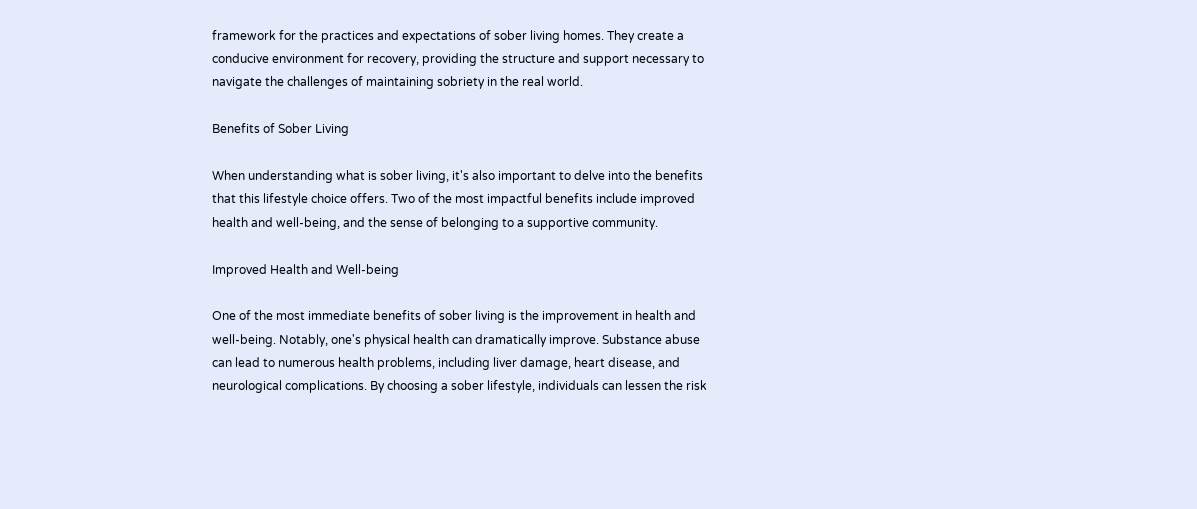framework for the practices and expectations of sober living homes. They create a conducive environment for recovery, providing the structure and support necessary to navigate the challenges of maintaining sobriety in the real world.

Benefits of Sober Living

When understanding what is sober living, it's also important to delve into the benefits that this lifestyle choice offers. Two of the most impactful benefits include improved health and well-being, and the sense of belonging to a supportive community.

Improved Health and Well-being

One of the most immediate benefits of sober living is the improvement in health and well-being. Notably, one's physical health can dramatically improve. Substance abuse can lead to numerous health problems, including liver damage, heart disease, and neurological complications. By choosing a sober lifestyle, individuals can lessen the risk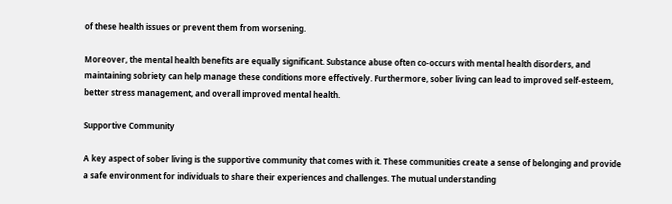of these health issues or prevent them from worsening.

Moreover, the mental health benefits are equally significant. Substance abuse often co-occurs with mental health disorders, and maintaining sobriety can help manage these conditions more effectively. Furthermore, sober living can lead to improved self-esteem, better stress management, and overall improved mental health.

Supportive Community

A key aspect of sober living is the supportive community that comes with it. These communities create a sense of belonging and provide a safe environment for individuals to share their experiences and challenges. The mutual understanding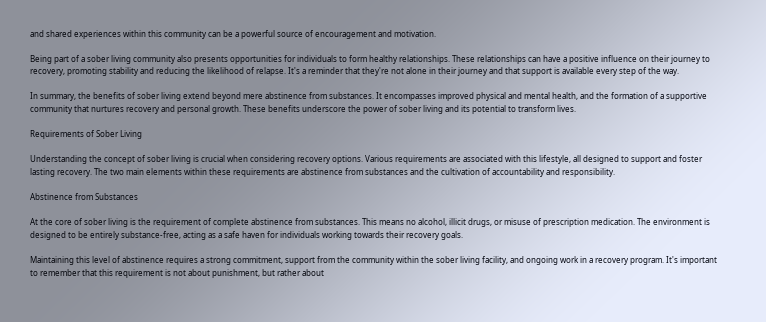and shared experiences within this community can be a powerful source of encouragement and motivation.

Being part of a sober living community also presents opportunities for individuals to form healthy relationships. These relationships can have a positive influence on their journey to recovery, promoting stability and reducing the likelihood of relapse. It's a reminder that they're not alone in their journey and that support is available every step of the way.

In summary, the benefits of sober living extend beyond mere abstinence from substances. It encompasses improved physical and mental health, and the formation of a supportive community that nurtures recovery and personal growth. These benefits underscore the power of sober living and its potential to transform lives.

Requirements of Sober Living

Understanding the concept of sober living is crucial when considering recovery options. Various requirements are associated with this lifestyle, all designed to support and foster lasting recovery. The two main elements within these requirements are abstinence from substances and the cultivation of accountability and responsibility.

Abstinence from Substances

At the core of sober living is the requirement of complete abstinence from substances. This means no alcohol, illicit drugs, or misuse of prescription medication. The environment is designed to be entirely substance-free, acting as a safe haven for individuals working towards their recovery goals.

Maintaining this level of abstinence requires a strong commitment, support from the community within the sober living facility, and ongoing work in a recovery program. It's important to remember that this requirement is not about punishment, but rather about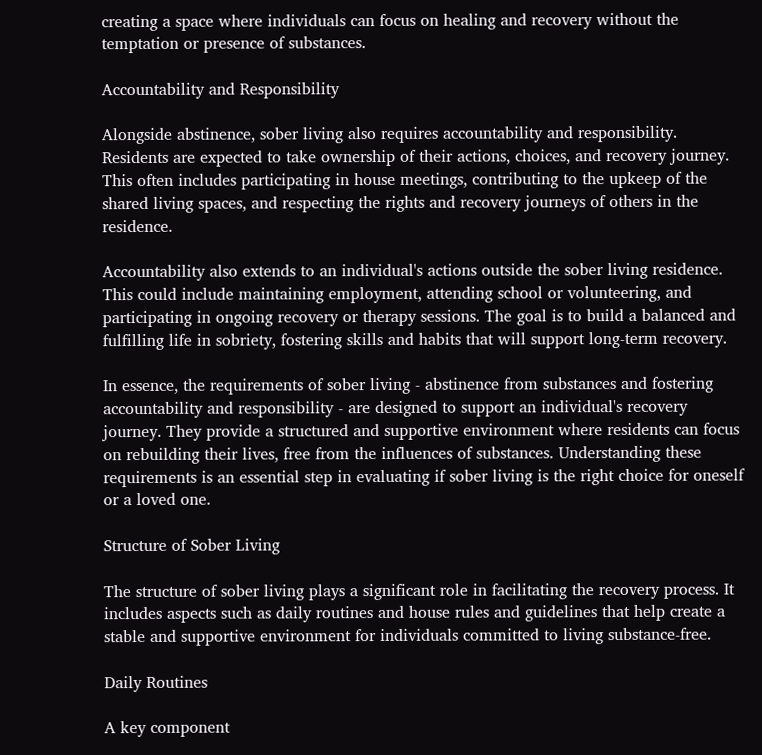creating a space where individuals can focus on healing and recovery without the temptation or presence of substances.

Accountability and Responsibility

Alongside abstinence, sober living also requires accountability and responsibility. Residents are expected to take ownership of their actions, choices, and recovery journey. This often includes participating in house meetings, contributing to the upkeep of the shared living spaces, and respecting the rights and recovery journeys of others in the residence.

Accountability also extends to an individual's actions outside the sober living residence. This could include maintaining employment, attending school or volunteering, and participating in ongoing recovery or therapy sessions. The goal is to build a balanced and fulfilling life in sobriety, fostering skills and habits that will support long-term recovery.

In essence, the requirements of sober living - abstinence from substances and fostering accountability and responsibility - are designed to support an individual's recovery journey. They provide a structured and supportive environment where residents can focus on rebuilding their lives, free from the influences of substances. Understanding these requirements is an essential step in evaluating if sober living is the right choice for oneself or a loved one.

Structure of Sober Living

The structure of sober living plays a significant role in facilitating the recovery process. It includes aspects such as daily routines and house rules and guidelines that help create a stable and supportive environment for individuals committed to living substance-free.

Daily Routines

A key component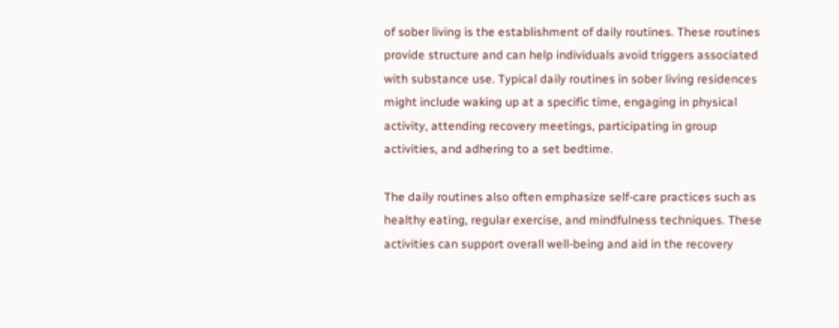of sober living is the establishment of daily routines. These routines provide structure and can help individuals avoid triggers associated with substance use. Typical daily routines in sober living residences might include waking up at a specific time, engaging in physical activity, attending recovery meetings, participating in group activities, and adhering to a set bedtime.

The daily routines also often emphasize self-care practices such as healthy eating, regular exercise, and mindfulness techniques. These activities can support overall well-being and aid in the recovery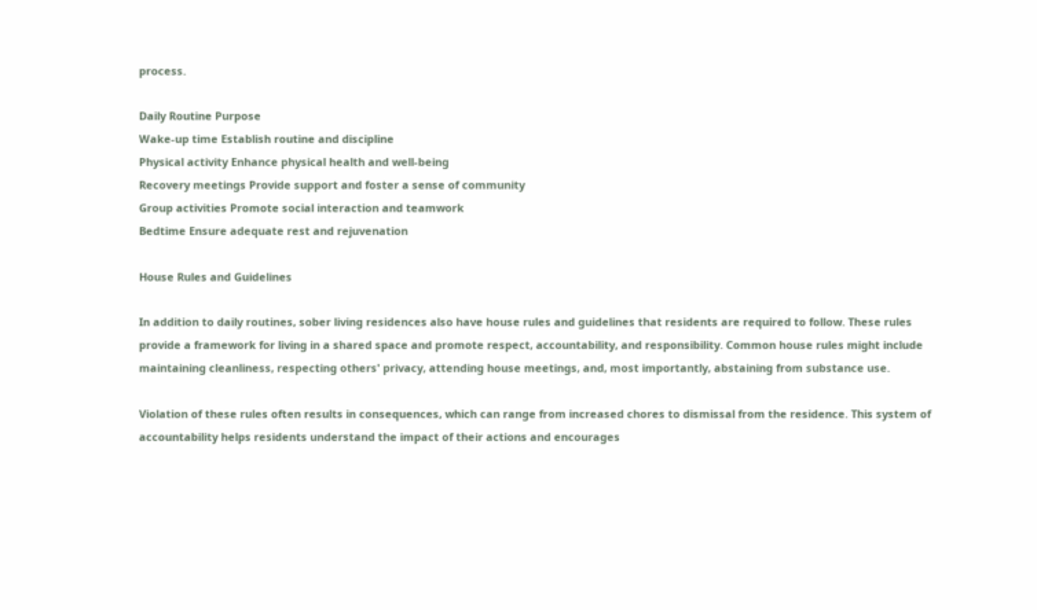process.

Daily Routine Purpose
Wake-up time Establish routine and discipline
Physical activity Enhance physical health and well-being
Recovery meetings Provide support and foster a sense of community
Group activities Promote social interaction and teamwork
Bedtime Ensure adequate rest and rejuvenation

House Rules and Guidelines

In addition to daily routines, sober living residences also have house rules and guidelines that residents are required to follow. These rules provide a framework for living in a shared space and promote respect, accountability, and responsibility. Common house rules might include maintaining cleanliness, respecting others' privacy, attending house meetings, and, most importantly, abstaining from substance use.

Violation of these rules often results in consequences, which can range from increased chores to dismissal from the residence. This system of accountability helps residents understand the impact of their actions and encourages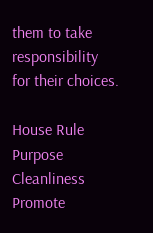them to take responsibility for their choices.

House Rule Purpose
Cleanliness Promote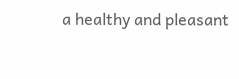a healthy and pleasant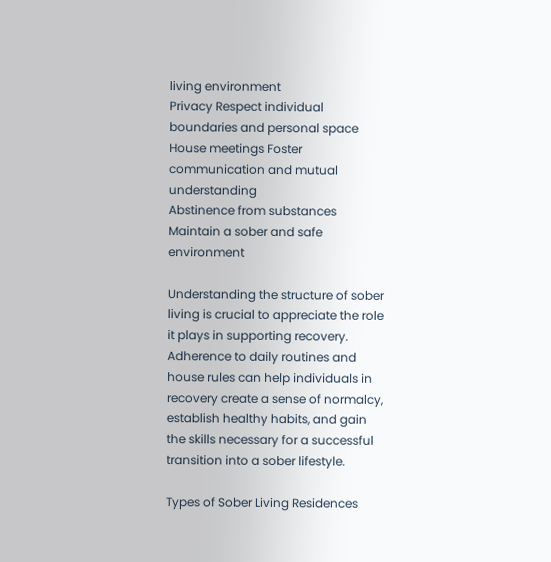living environment
Privacy Respect individual boundaries and personal space
House meetings Foster communication and mutual understanding
Abstinence from substances Maintain a sober and safe environment

Understanding the structure of sober living is crucial to appreciate the role it plays in supporting recovery. Adherence to daily routines and house rules can help individuals in recovery create a sense of normalcy, establish healthy habits, and gain the skills necessary for a successful transition into a sober lifestyle.

Types of Sober Living Residences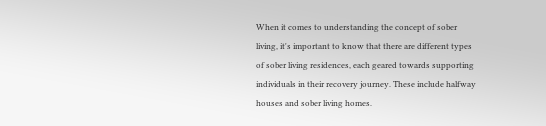When it comes to understanding the concept of sober living, it's important to know that there are different types of sober living residences, each geared towards supporting individuals in their recovery journey. These include halfway houses and sober living homes.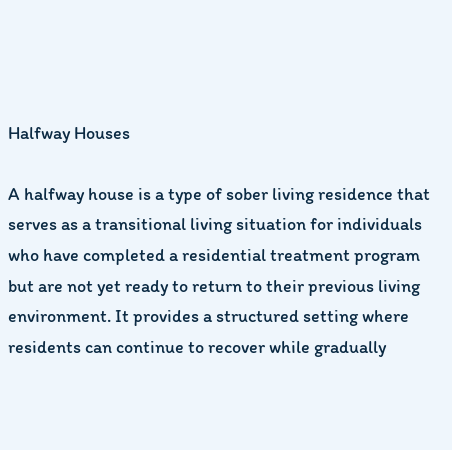Halfway Houses

A halfway house is a type of sober living residence that serves as a transitional living situation for individuals who have completed a residential treatment program but are not yet ready to return to their previous living environment. It provides a structured setting where residents can continue to recover while gradually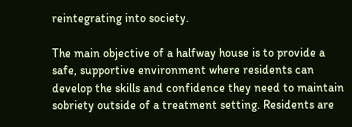reintegrating into society.

The main objective of a halfway house is to provide a safe, supportive environment where residents can develop the skills and confidence they need to maintain sobriety outside of a treatment setting. Residents are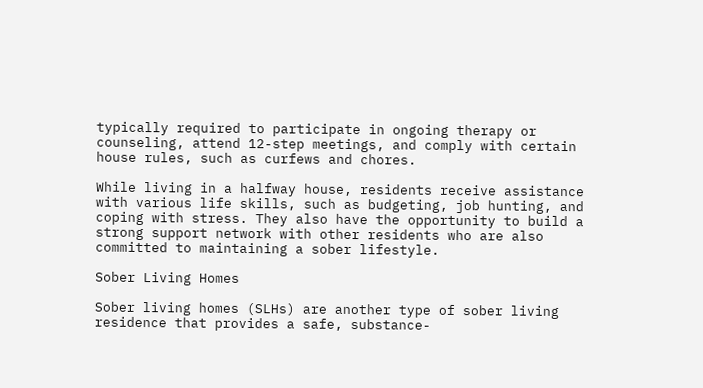typically required to participate in ongoing therapy or counseling, attend 12-step meetings, and comply with certain house rules, such as curfews and chores.

While living in a halfway house, residents receive assistance with various life skills, such as budgeting, job hunting, and coping with stress. They also have the opportunity to build a strong support network with other residents who are also committed to maintaining a sober lifestyle.

Sober Living Homes

Sober living homes (SLHs) are another type of sober living residence that provides a safe, substance-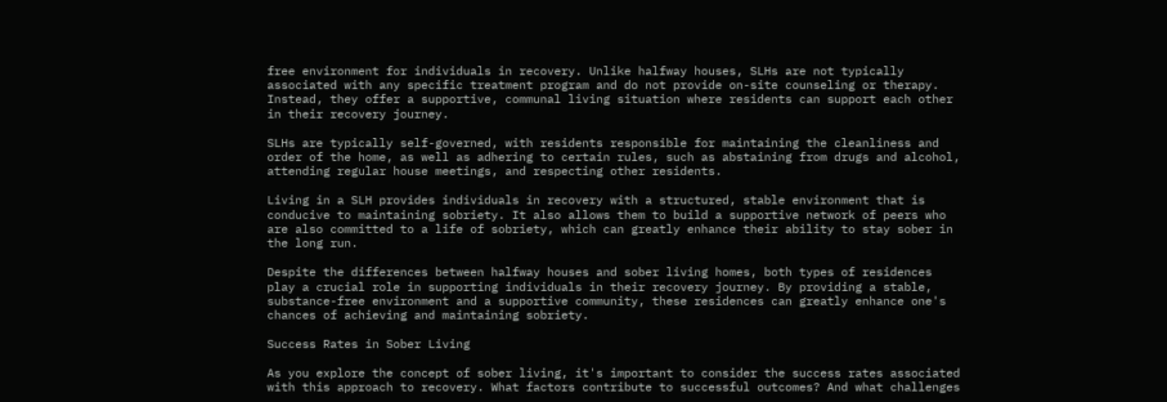free environment for individuals in recovery. Unlike halfway houses, SLHs are not typically associated with any specific treatment program and do not provide on-site counseling or therapy. Instead, they offer a supportive, communal living situation where residents can support each other in their recovery journey.

SLHs are typically self-governed, with residents responsible for maintaining the cleanliness and order of the home, as well as adhering to certain rules, such as abstaining from drugs and alcohol, attending regular house meetings, and respecting other residents.

Living in a SLH provides individuals in recovery with a structured, stable environment that is conducive to maintaining sobriety. It also allows them to build a supportive network of peers who are also committed to a life of sobriety, which can greatly enhance their ability to stay sober in the long run.

Despite the differences between halfway houses and sober living homes, both types of residences play a crucial role in supporting individuals in their recovery journey. By providing a stable, substance-free environment and a supportive community, these residences can greatly enhance one's chances of achieving and maintaining sobriety.

Success Rates in Sober Living

As you explore the concept of sober living, it's important to consider the success rates associated with this approach to recovery. What factors contribute to successful outcomes? And what challenges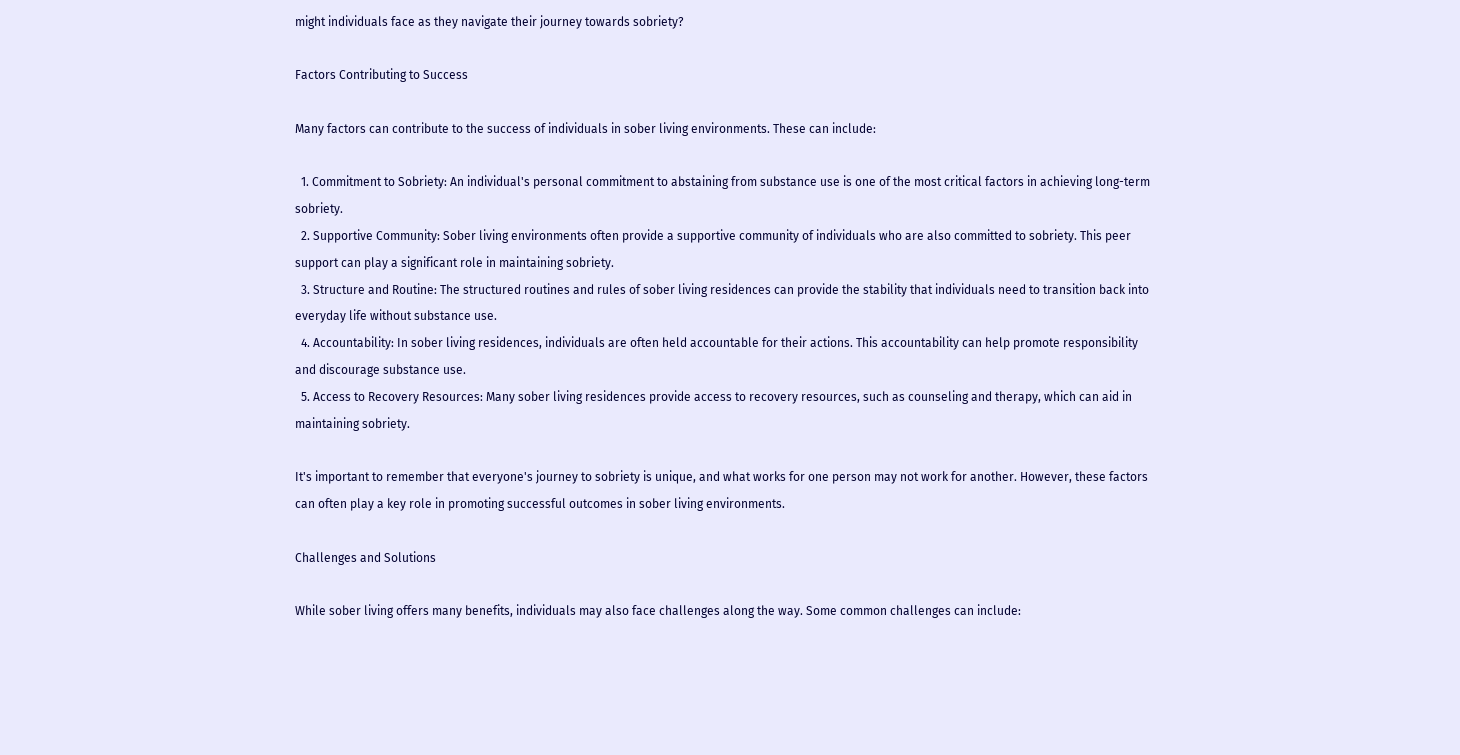might individuals face as they navigate their journey towards sobriety?

Factors Contributing to Success

Many factors can contribute to the success of individuals in sober living environments. These can include:

  1. Commitment to Sobriety: An individual's personal commitment to abstaining from substance use is one of the most critical factors in achieving long-term sobriety.
  2. Supportive Community: Sober living environments often provide a supportive community of individuals who are also committed to sobriety. This peer support can play a significant role in maintaining sobriety.
  3. Structure and Routine: The structured routines and rules of sober living residences can provide the stability that individuals need to transition back into everyday life without substance use.
  4. Accountability: In sober living residences, individuals are often held accountable for their actions. This accountability can help promote responsibility and discourage substance use.
  5. Access to Recovery Resources: Many sober living residences provide access to recovery resources, such as counseling and therapy, which can aid in maintaining sobriety.

It's important to remember that everyone's journey to sobriety is unique, and what works for one person may not work for another. However, these factors can often play a key role in promoting successful outcomes in sober living environments.

Challenges and Solutions

While sober living offers many benefits, individuals may also face challenges along the way. Some common challenges can include: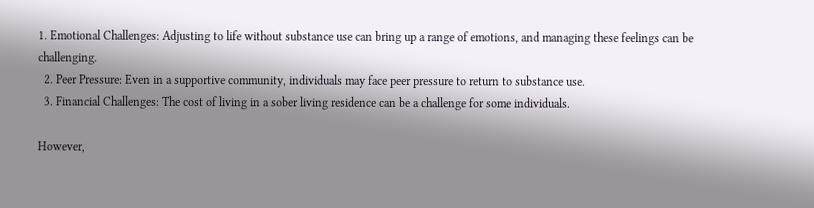1. Emotional Challenges: Adjusting to life without substance use can bring up a range of emotions, and managing these feelings can be challenging.
  2. Peer Pressure: Even in a supportive community, individuals may face peer pressure to return to substance use.
  3. Financial Challenges: The cost of living in a sober living residence can be a challenge for some individuals.

However,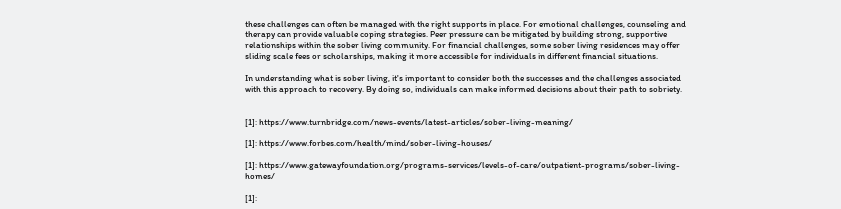these challenges can often be managed with the right supports in place. For emotional challenges, counseling and therapy can provide valuable coping strategies. Peer pressure can be mitigated by building strong, supportive relationships within the sober living community. For financial challenges, some sober living residences may offer sliding scale fees or scholarships, making it more accessible for individuals in different financial situations.

In understanding what is sober living, it's important to consider both the successes and the challenges associated with this approach to recovery. By doing so, individuals can make informed decisions about their path to sobriety.


[1]: https://www.turnbridge.com/news-events/latest-articles/sober-living-meaning/

[1]: https://www.forbes.com/health/mind/sober-living-houses/

[1]: https://www.gatewayfoundation.org/programs-services/levels-of-care/outpatient-programs/sober-living-homes/

[1]: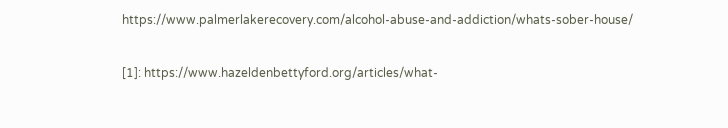https://www.palmerlakerecovery.com/alcohol-abuse-and-addiction/whats-sober-house/

[1]: https://www.hazeldenbettyford.org/articles/what-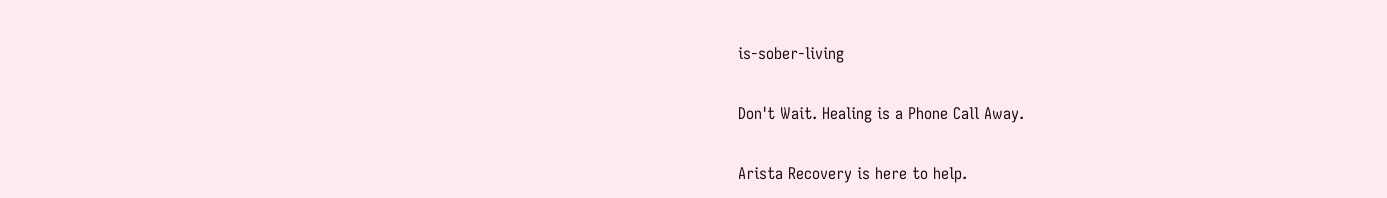is-sober-living

Don't Wait. Healing is a Phone Call Away.

Arista Recovery is here to help.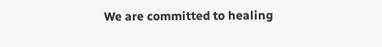We are committed to healing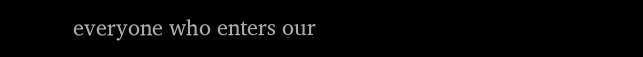everyone who enters our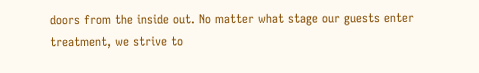doors from the inside out. No matter what stage our guests enter treatment, we strive to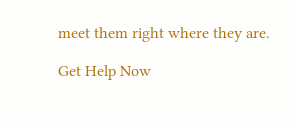meet them right where they are.

Get Help Now